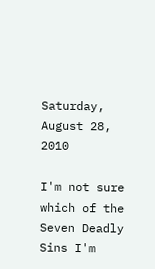Saturday, August 28, 2010

I'm not sure which of the Seven Deadly Sins I'm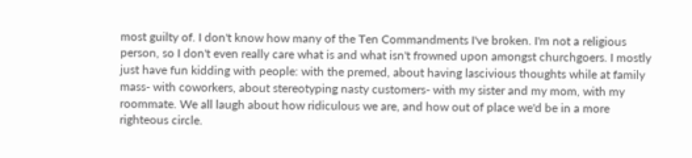most guilty of. I don't know how many of the Ten Commandments I've broken. I'm not a religious person, so I don't even really care what is and what isn't frowned upon amongst churchgoers. I mostly just have fun kidding with people: with the premed, about having lascivious thoughts while at family mass- with coworkers, about stereotyping nasty customers- with my sister and my mom, with my roommate. We all laugh about how ridiculous we are, and how out of place we'd be in a more righteous circle.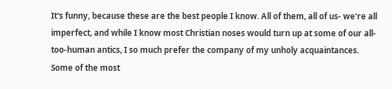It's funny, because these are the best people I know. All of them, all of us- we're all imperfect, and while I know most Christian noses would turn up at some of our all-too-human antics, I so much prefer the company of my unholy acquaintances. Some of the most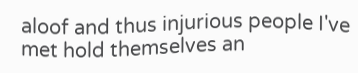aloof and thus injurious people I've met hold themselves an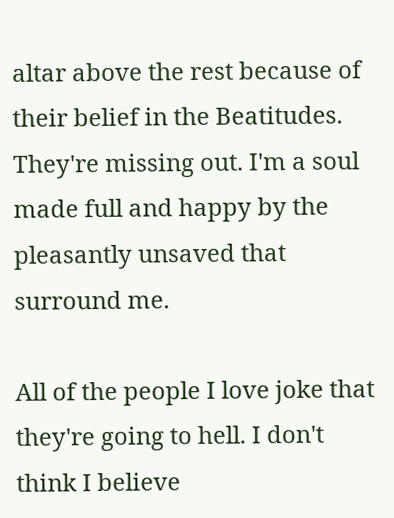altar above the rest because of their belief in the Beatitudes. They're missing out. I'm a soul made full and happy by the pleasantly unsaved that surround me.

All of the people I love joke that they're going to hell. I don't think I believe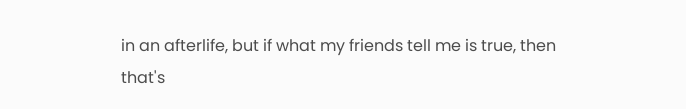in an afterlife, but if what my friends tell me is true, then that's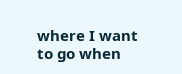where I want to go when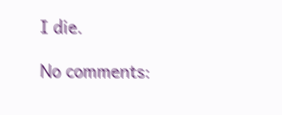I die.

No comments: